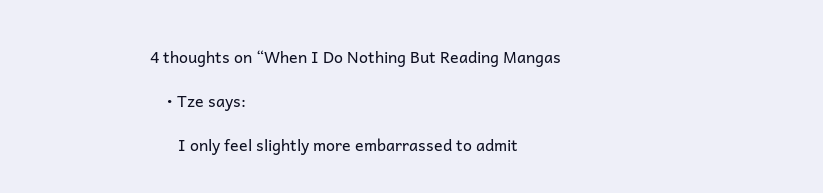4 thoughts on “When I Do Nothing But Reading Mangas

    • Tze says:

       I only feel slightly more embarrassed to admit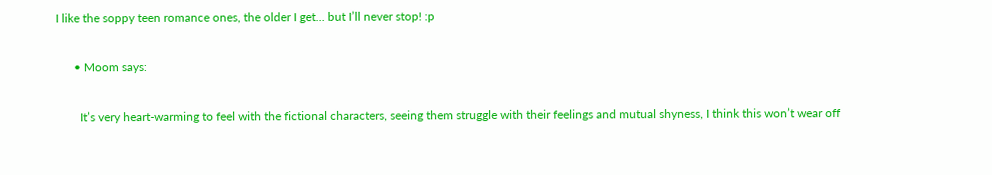I like the soppy teen romance ones, the older I get… but I’ll never stop! :p

      • Moom says:

        It’s very heart-warming to feel with the fictional characters, seeing them struggle with their feelings and mutual shyness, I think this won’t wear off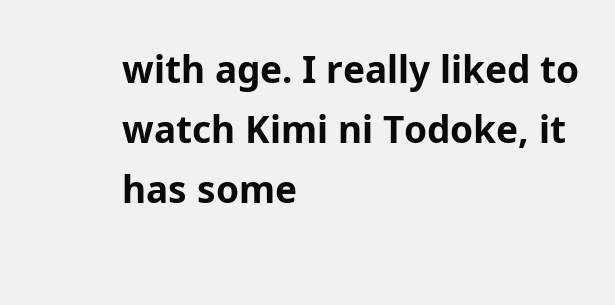with age. I really liked to watch Kimi ni Todoke, it has some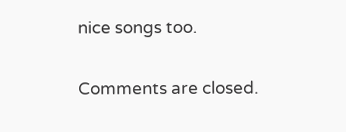nice songs too.

Comments are closed.